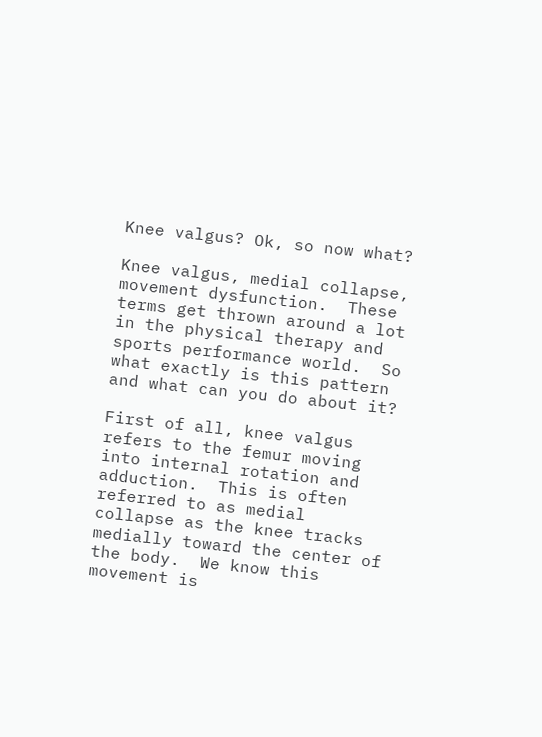Knee valgus? Ok, so now what?

Knee valgus, medial collapse, movement dysfunction.  These terms get thrown around a lot in the physical therapy and sports performance world.  So what exactly is this pattern and what can you do about it?

First of all, knee valgus refers to the femur moving into internal rotation and adduction.  This is often referred to as medial collapse as the knee tracks medially toward the center of the body.  We know this movement is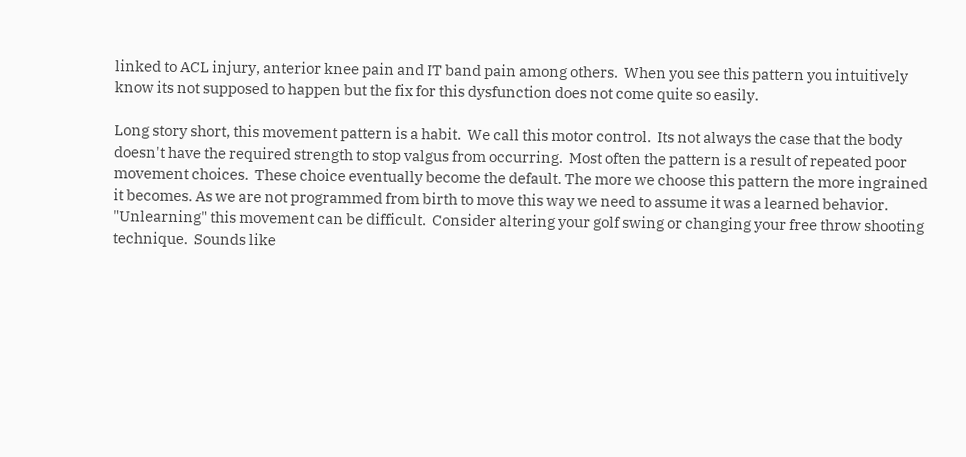linked to ACL injury, anterior knee pain and IT band pain among others.  When you see this pattern you intuitively know its not supposed to happen but the fix for this dysfunction does not come quite so easily.

Long story short, this movement pattern is a habit.  We call this motor control.  Its not always the case that the body doesn't have the required strength to stop valgus from occurring.  Most often the pattern is a result of repeated poor movement choices.  These choice eventually become the default. The more we choose this pattern the more ingrained it becomes. As we are not programmed from birth to move this way we need to assume it was a learned behavior. "Unlearning" this movement can be difficult.  Consider altering your golf swing or changing your free throw shooting technique.  Sounds like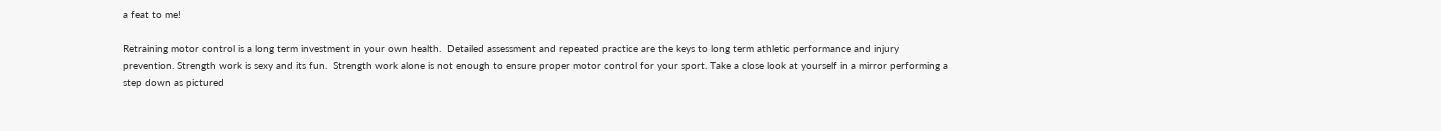a feat to me!

Retraining motor control is a long term investment in your own health.  Detailed assessment and repeated practice are the keys to long term athletic performance and injury prevention. Strength work is sexy and its fun.  Strength work alone is not enough to ensure proper motor control for your sport. Take a close look at yourself in a mirror performing a step down as pictured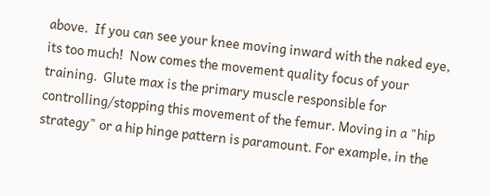above.  If you can see your knee moving inward with the naked eye, its too much!  Now comes the movement quality focus of your training.  Glute max is the primary muscle responsible for controlling/stopping this movement of the femur. Moving in a "hip strategy" or a hip hinge pattern is paramount. For example, in the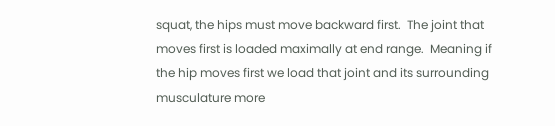squat, the hips must move backward first.  The joint that moves first is loaded maximally at end range.  Meaning if the hip moves first we load that joint and its surrounding musculature more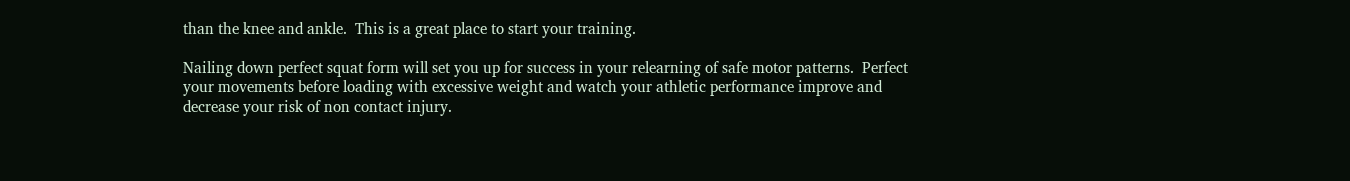than the knee and ankle.  This is a great place to start your training.

Nailing down perfect squat form will set you up for success in your relearning of safe motor patterns.  Perfect your movements before loading with excessive weight and watch your athletic performance improve and decrease your risk of non contact injury.